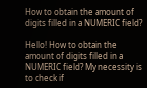How to obtain the amount of digits filled in a NUMERIC field?

Hello! How to obtain the amount of digits filled in a NUMERIC field? My necessity is to check if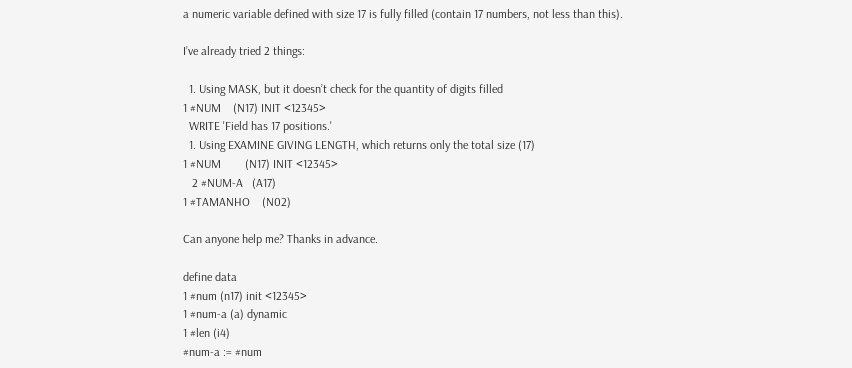a numeric variable defined with size 17 is fully filled (contain 17 numbers, not less than this).

I’ve already tried 2 things:

  1. Using MASK, but it doesn’t check for the quantity of digits filled
1 #NUM    (N17) INIT <12345>
  WRITE 'Field has 17 positions.'
  1. Using EXAMINE GIVING LENGTH, which returns only the total size (17)
1 #NUM        (N17) INIT <12345>
   2 #NUM-A   (A17)
1 #TAMANHO    (N02)

Can anyone help me? Thanks in advance.

define data
1 #num (n17) init <12345>
1 #num-a (a) dynamic
1 #len (i4)
#num-a := #num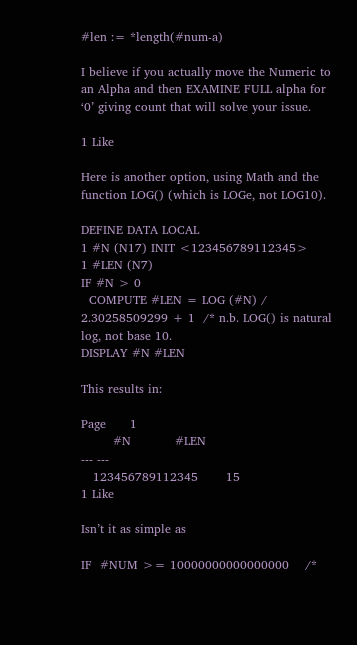#len := *length(#num-a)

I believe if you actually move the Numeric to an Alpha and then EXAMINE FULL alpha for ‘0’ giving count that will solve your issue.

1 Like

Here is another option, using Math and the function LOG() (which is LOGe, not LOG10).

DEFINE DATA LOCAL
1 #N (N17) INIT <123456789112345>
1 #LEN (N7)
IF #N > 0
  COMPUTE #LEN = LOG (#N) / 2.30258509299 + 1  /* n.b. LOG() is natural log, not base 10.
DISPLAY #N #LEN

This results in:

Page      1
        #N           #LEN
--- ---
   123456789112345       15
1 Like

Isn’t it as simple as

IF  #NUM >= 10000000000000000    /*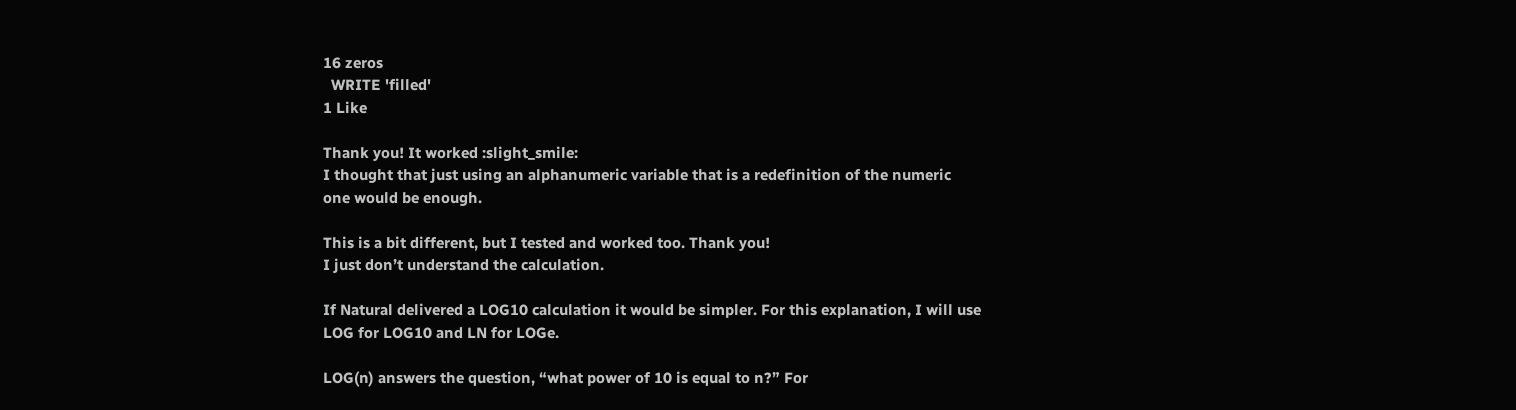16 zeros
  WRITE 'filled'
1 Like

Thank you! It worked :slight_smile:
I thought that just using an alphanumeric variable that is a redefinition of the numeric one would be enough.

This is a bit different, but I tested and worked too. Thank you!
I just don’t understand the calculation.

If Natural delivered a LOG10 calculation it would be simpler. For this explanation, I will use LOG for LOG10 and LN for LOGe.

LOG(n) answers the question, “what power of 10 is equal to n?” For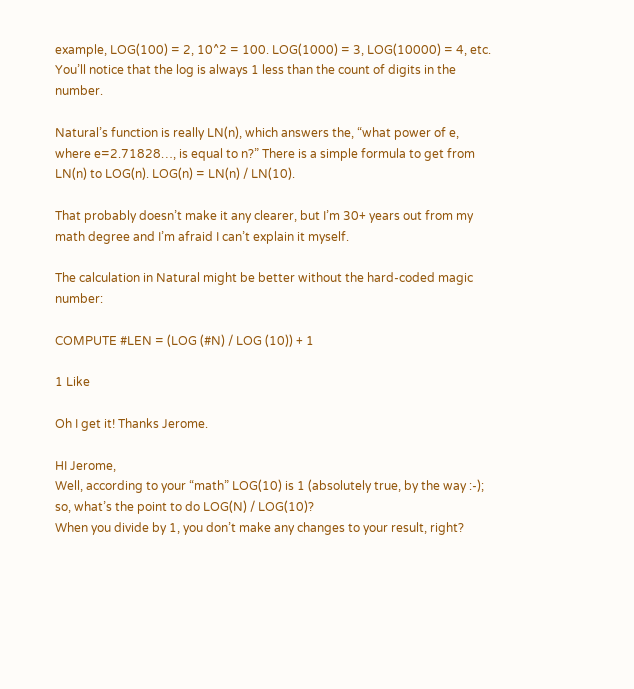example, LOG(100) = 2, 10^2 = 100. LOG(1000) = 3, LOG(10000) = 4, etc. You’ll notice that the log is always 1 less than the count of digits in the number.

Natural’s function is really LN(n), which answers the, “what power of e, where e=2.71828…, is equal to n?” There is a simple formula to get from LN(n) to LOG(n). LOG(n) = LN(n) / LN(10).

That probably doesn’t make it any clearer, but I’m 30+ years out from my math degree and I’m afraid I can’t explain it myself.

The calculation in Natural might be better without the hard-coded magic number:

COMPUTE #LEN = (LOG (#N) / LOG (10)) + 1

1 Like

Oh I get it! Thanks Jerome.

HI Jerome,
Well, according to your “math” LOG(10) is 1 (absolutely true, by the way :-); so, what’s the point to do LOG(N) / LOG(10)?
When you divide by 1, you don’t make any changes to your result, right?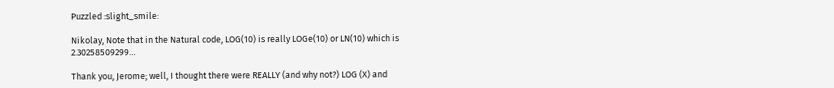Puzzled :slight_smile:

Nikolay, Note that in the Natural code, LOG(10) is really LOGe(10) or LN(10) which is 2.30258509299…

Thank you, Jerome; well, I thought there were REALLY (and why not?) LOG (X) and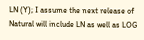LN (Y); I assume the next release of Natural will include LN as well as LOG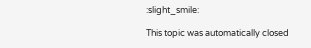:slight_smile:

This topic was automatically closed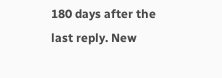180 days after the last reply. New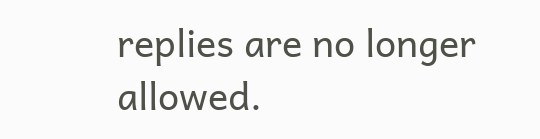replies are no longer allowed.